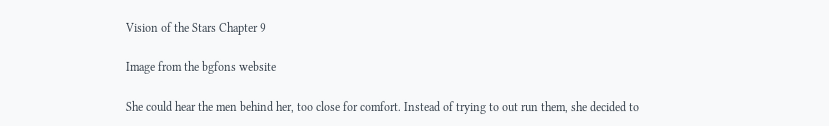Vision of the Stars Chapter 9

Image from the bgfons website

She could hear the men behind her, too close for comfort. Instead of trying to out run them, she decided to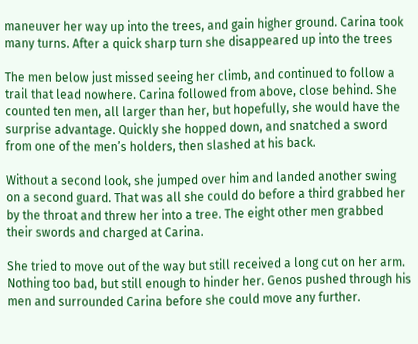maneuver her way up into the trees, and gain higher ground. Carina took many turns. After a quick sharp turn she disappeared up into the trees

The men below just missed seeing her climb, and continued to follow a trail that lead nowhere. Carina followed from above, close behind. She counted ten men, all larger than her, but hopefully, she would have the surprise advantage. Quickly she hopped down, and snatched a sword from one of the men’s holders, then slashed at his back.

Without a second look, she jumped over him and landed another swing on a second guard. That was all she could do before a third grabbed her by the throat and threw her into a tree. The eight other men grabbed their swords and charged at Carina.

She tried to move out of the way but still received a long cut on her arm. Nothing too bad, but still enough to hinder her. Genos pushed through his men and surrounded Carina before she could move any further.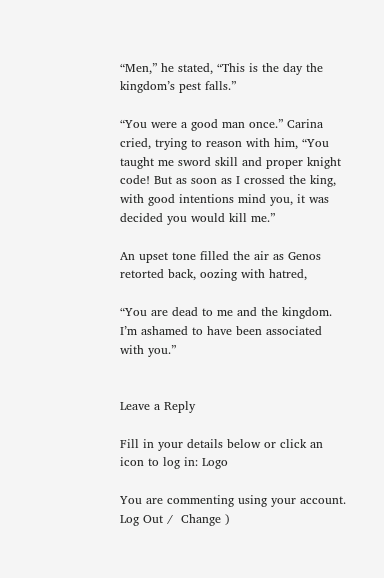“Men,” he stated, “This is the day the kingdom’s pest falls.”

“You were a good man once.” Carina cried, trying to reason with him, “You taught me sword skill and proper knight code! But as soon as I crossed the king, with good intentions mind you, it was decided you would kill me.”

An upset tone filled the air as Genos retorted back, oozing with hatred,

“You are dead to me and the kingdom. I’m ashamed to have been associated with you.”


Leave a Reply

Fill in your details below or click an icon to log in: Logo

You are commenting using your account. Log Out /  Change )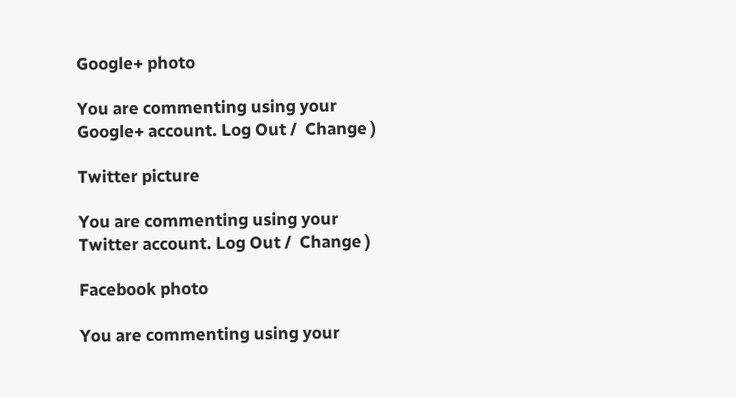Google+ photo

You are commenting using your Google+ account. Log Out /  Change )

Twitter picture

You are commenting using your Twitter account. Log Out /  Change )

Facebook photo

You are commenting using your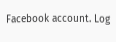Facebook account. Log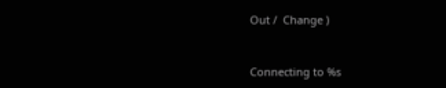Out /  Change )


Connecting to %s